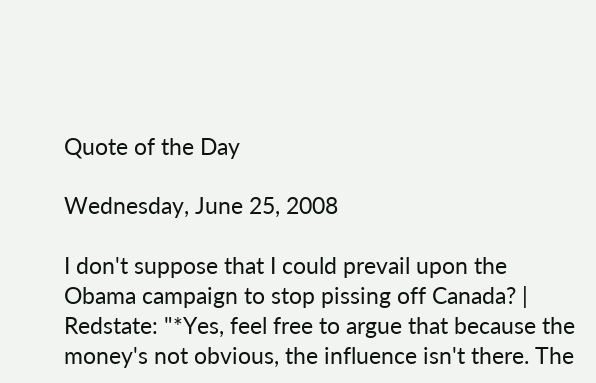Quote of the Day

Wednesday, June 25, 2008

I don't suppose that I could prevail upon the Obama campaign to stop pissing off Canada? | Redstate: "*Yes, feel free to argue that because the money's not obvious, the influence isn't there. The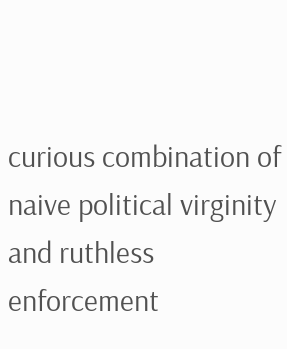curious combination of naive political virginity and ruthless enforcement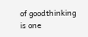of goodthinking is one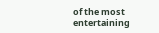of the most entertaining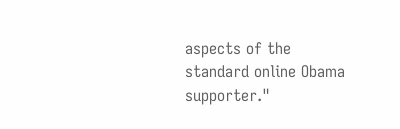aspects of the standard online Obama supporter."